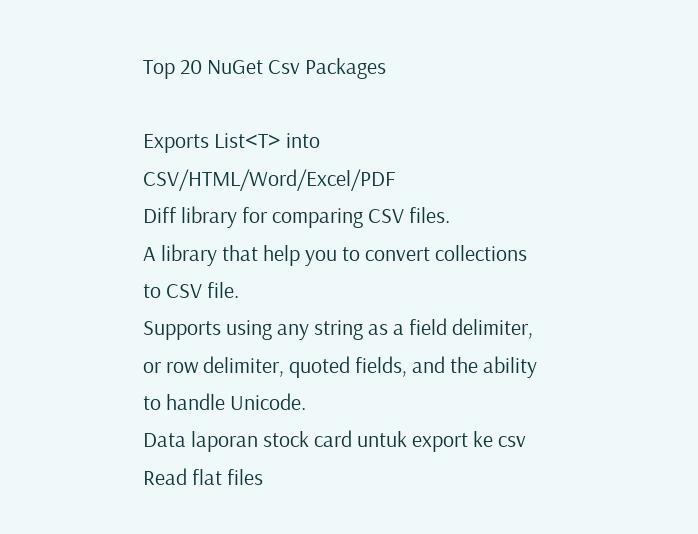Top 20 NuGet Csv Packages

Exports List<T> into CSV/HTML/Word/Excel/PDF
Diff library for comparing CSV files.
A library that help you to convert collections to CSV file.
Supports using any string as a field delimiter, or row delimiter, quoted fields, and the ability to handle Unicode.
Data laporan stock card untuk export ke csv
Read flat files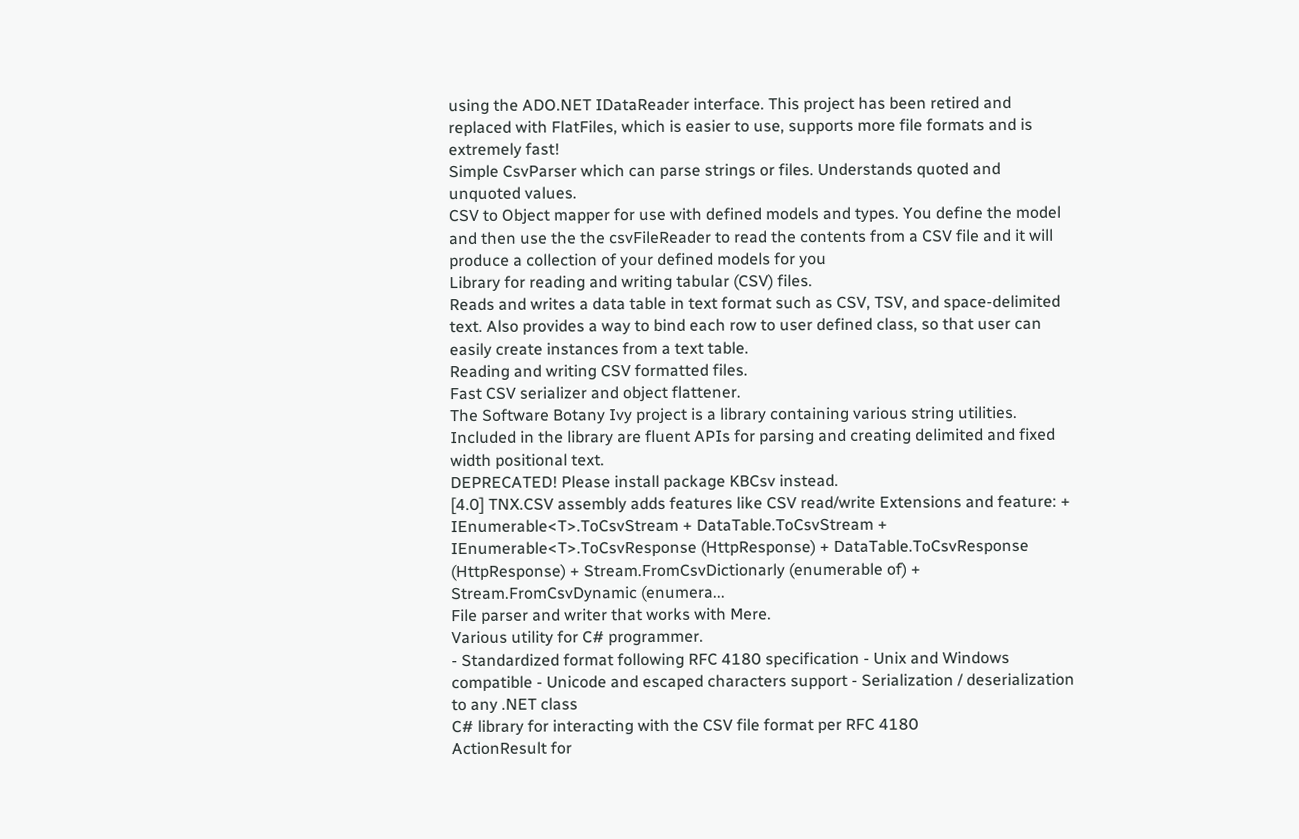using the ADO.NET IDataReader interface. This project has been retired and replaced with FlatFiles, which is easier to use, supports more file formats and is extremely fast!
Simple CsvParser which can parse strings or files. Understands quoted and unquoted values.
CSV to Object mapper for use with defined models and types. You define the model and then use the the csvFileReader to read the contents from a CSV file and it will produce a collection of your defined models for you
Library for reading and writing tabular (CSV) files.
Reads and writes a data table in text format such as CSV, TSV, and space-delimited text. Also provides a way to bind each row to user defined class, so that user can easily create instances from a text table.
Reading and writing CSV formatted files.
Fast CSV serializer and object flattener.
The Software Botany Ivy project is a library containing various string utilities. Included in the library are fluent APIs for parsing and creating delimited and fixed width positional text.
DEPRECATED! Please install package KBCsv instead.
[4.0] TNX.CSV assembly adds features like CSV read/write Extensions and feature: + IEnumerable<T>.ToCsvStream + DataTable.ToCsvStream + IEnumerable<T>.ToCsvResponse (HttpResponse) + DataTable.ToCsvResponse (HttpResponse) + Stream.FromCsvDictionarly (enumerable of) + Stream.FromCsvDynamic (enumera...
File parser and writer that works with Mere.
Various utility for C# programmer.
- Standardized format following RFC 4180 specification - Unix and Windows compatible - Unicode and escaped characters support - Serialization / deserialization to any .NET class
C# library for interacting with the CSV file format per RFC 4180
ActionResult for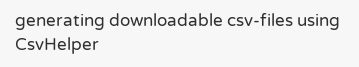generating downloadable csv-files using CsvHelper